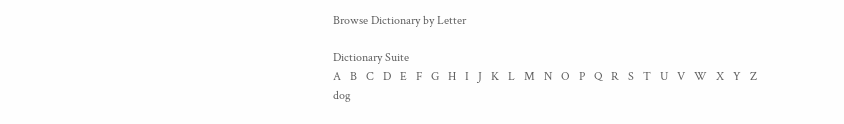Browse Dictionary by Letter

Dictionary Suite
A   B   C   D   E   F   G   H   I   J   K   L   M   N   O   P   Q   R   S   T   U   V   W   X   Y   Z
dog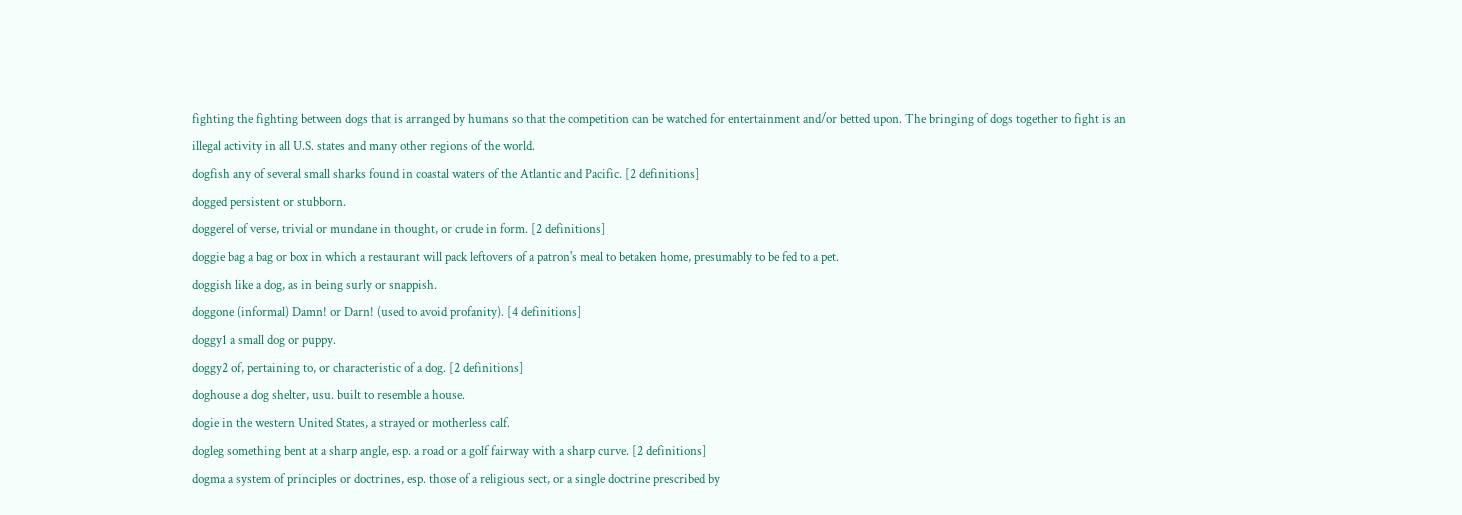fighting the fighting between dogs that is arranged by humans so that the competition can be watched for entertainment and/or betted upon. The bringing of dogs together to fight is an illegal activity in all U.S. states and many other regions of the world.
dogfish any of several small sharks found in coastal waters of the Atlantic and Pacific. [2 definitions]
dogged persistent or stubborn.
doggerel of verse, trivial or mundane in thought, or crude in form. [2 definitions]
doggie bag a bag or box in which a restaurant will pack leftovers of a patron's meal to betaken home, presumably to be fed to a pet.
doggish like a dog, as in being surly or snappish.
doggone (informal) Damn! or Darn! (used to avoid profanity). [4 definitions]
doggy1 a small dog or puppy.
doggy2 of, pertaining to, or characteristic of a dog. [2 definitions]
doghouse a dog shelter, usu. built to resemble a house.
dogie in the western United States, a strayed or motherless calf.
dogleg something bent at a sharp angle, esp. a road or a golf fairway with a sharp curve. [2 definitions]
dogma a system of principles or doctrines, esp. those of a religious sect, or a single doctrine prescribed by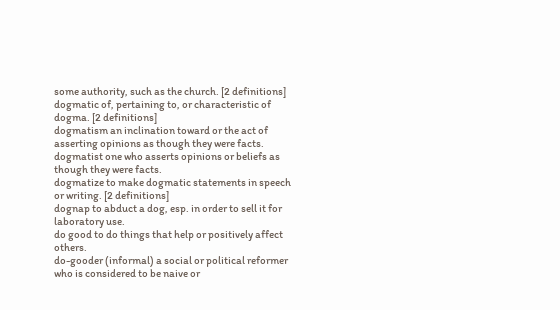some authority, such as the church. [2 definitions]
dogmatic of, pertaining to, or characteristic of dogma. [2 definitions]
dogmatism an inclination toward or the act of asserting opinions as though they were facts.
dogmatist one who asserts opinions or beliefs as though they were facts.
dogmatize to make dogmatic statements in speech or writing. [2 definitions]
dognap to abduct a dog, esp. in order to sell it for laboratory use.
do good to do things that help or positively affect others.
do-gooder (informal) a social or political reformer who is considered to be naive or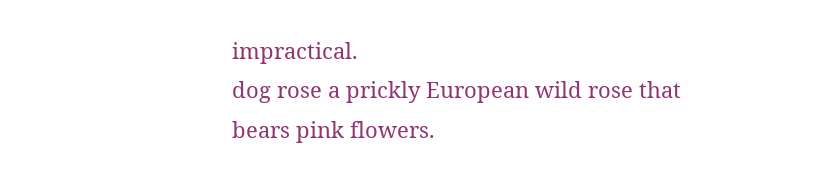impractical.
dog rose a prickly European wild rose that bears pink flowers.